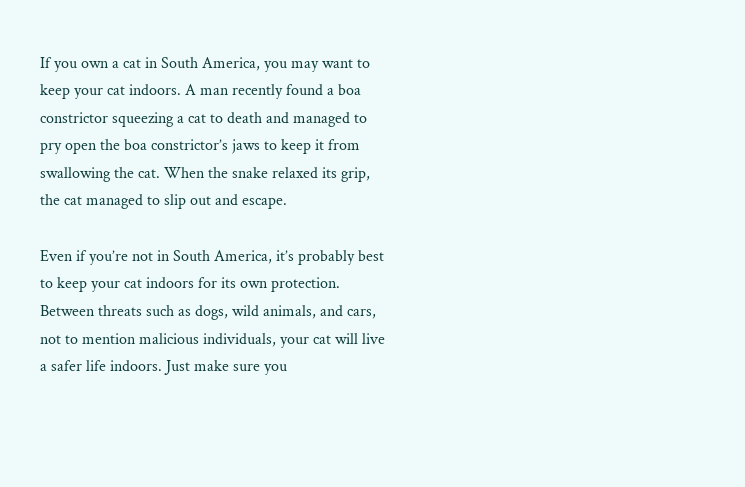If you own a cat in South America, you may want to keep your cat indoors. A man recently found a boa constrictor squeezing a cat to death and managed to pry open the boa constrictor’s jaws to keep it from swallowing the cat. When the snake relaxed its grip, the cat managed to slip out and escape.

Even if you’re not in South America, it’s probably best to keep your cat indoors for its own protection. Between threats such as dogs, wild animals, and cars, not to mention malicious individuals, your cat will live a safer life indoors. Just make sure you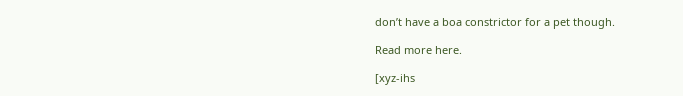don’t have a boa constrictor for a pet though.

Read more here.

[xyz-ihs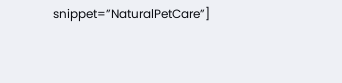snippet=”NaturalPetCare”]